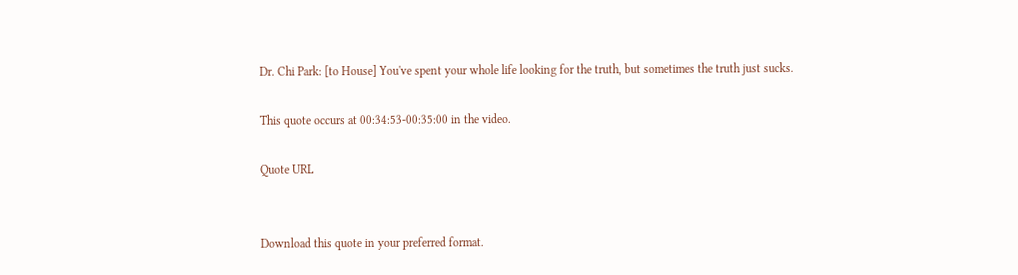Dr. Chi Park: [to House] You've spent your whole life looking for the truth, but sometimes the truth just sucks.

This quote occurs at 00:34:53-00:35:00 in the video.

Quote URL


Download this quote in your preferred format.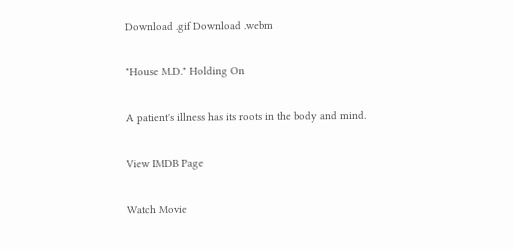Download .gif Download .webm

"House M.D." Holding On

A patient's illness has its roots in the body and mind.

View IMDB Page

Watch Movie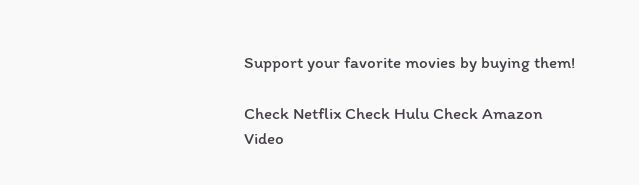Support your favorite movies by buying them!

Check Netflix Check Hulu Check Amazon Video